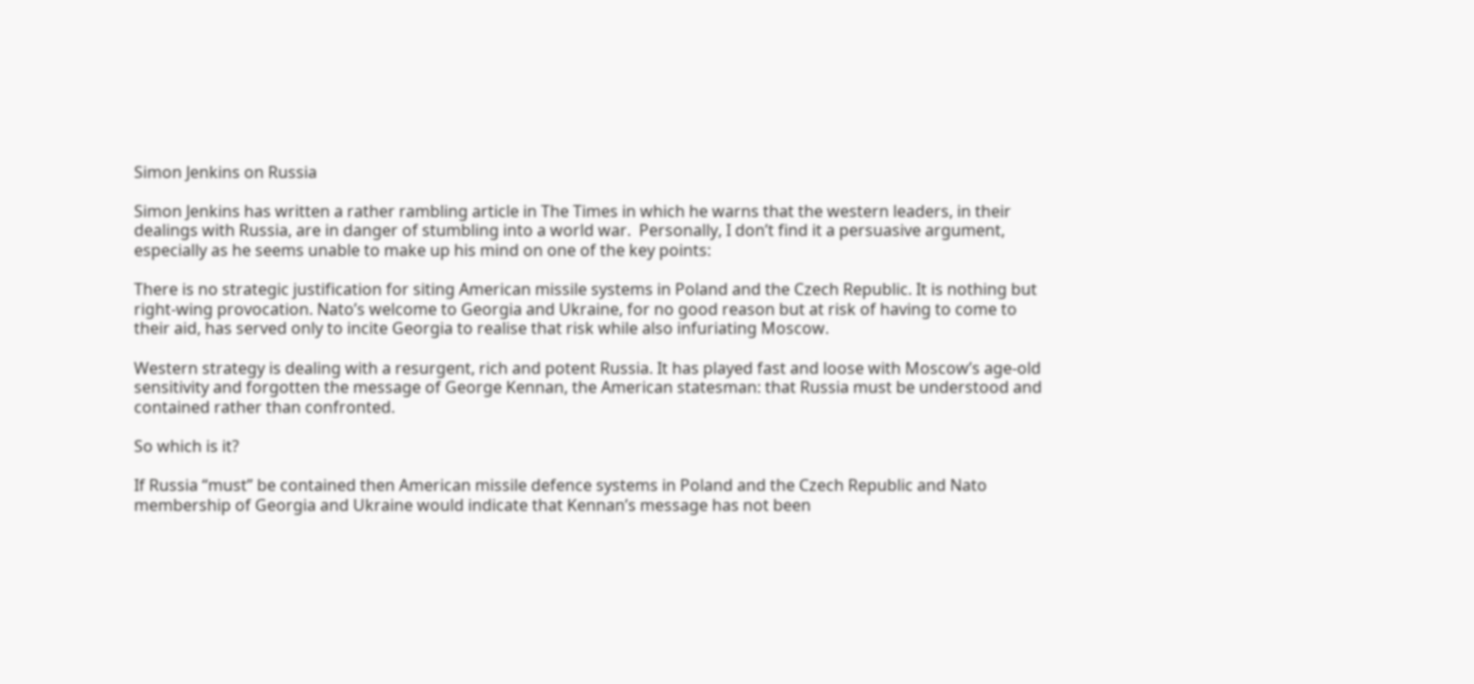Simon Jenkins on Russia

Simon Jenkins has written a rather rambling article in The Times in which he warns that the western leaders, in their dealings with Russia, are in danger of stumbling into a world war.  Personally, I don’t find it a persuasive argument, especially as he seems unable to make up his mind on one of the key points:

There is no strategic justification for siting American missile systems in Poland and the Czech Republic. It is nothing but right-wing provocation. Nato’s welcome to Georgia and Ukraine, for no good reason but at risk of having to come to their aid, has served only to incite Georgia to realise that risk while also infuriating Moscow.

Western strategy is dealing with a resurgent, rich and potent Russia. It has played fast and loose with Moscow’s age-old sensitivity and forgotten the message of George Kennan, the American statesman: that Russia must be understood and contained rather than confronted.

So which is it?

If Russia “must” be contained then American missile defence systems in Poland and the Czech Republic and Nato membership of Georgia and Ukraine would indicate that Kennan’s message has not been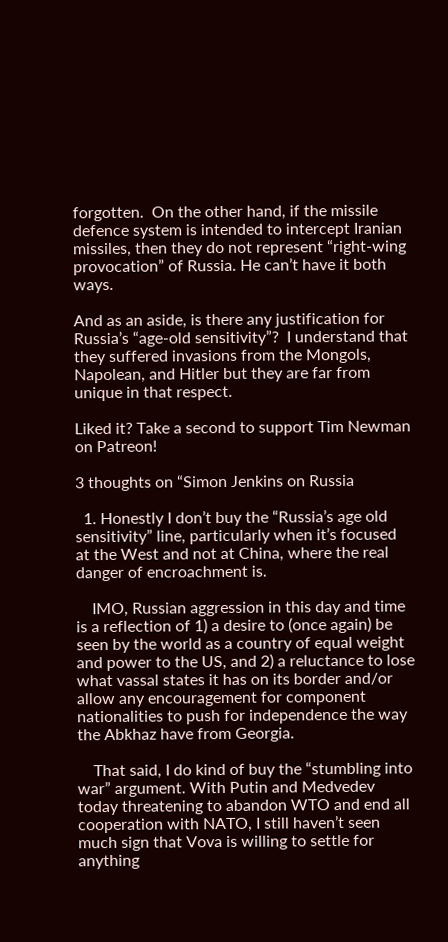forgotten.  On the other hand, if the missile defence system is intended to intercept Iranian missiles, then they do not represent “right-wing provocation” of Russia. He can’t have it both ways.

And as an aside, is there any justification for Russia’s “age-old sensitivity”?  I understand that they suffered invasions from the Mongols, Napolean, and Hitler but they are far from unique in that respect.

Liked it? Take a second to support Tim Newman on Patreon!

3 thoughts on “Simon Jenkins on Russia

  1. Honestly I don’t buy the “Russia’s age old sensitivity” line, particularly when it’s focused at the West and not at China, where the real danger of encroachment is.

    IMO, Russian aggression in this day and time is a reflection of 1) a desire to (once again) be seen by the world as a country of equal weight and power to the US, and 2) a reluctance to lose what vassal states it has on its border and/or allow any encouragement for component nationalities to push for independence the way the Abkhaz have from Georgia.

    That said, I do kind of buy the “stumbling into war” argument. With Putin and Medvedev today threatening to abandon WTO and end all cooperation with NATO, I still haven’t seen much sign that Vova is willing to settle for anything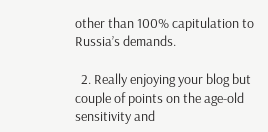other than 100% capitulation to Russia’s demands.

  2. Really enjoying your blog but couple of points on the age-old sensitivity and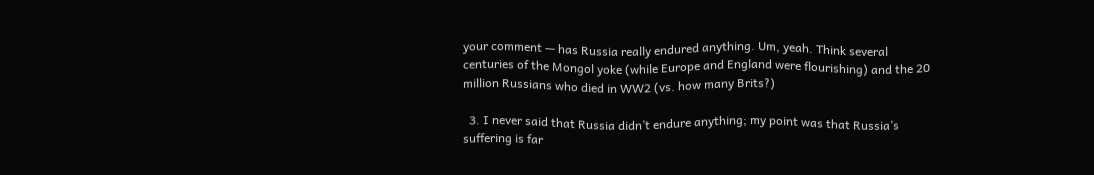your comment — has Russia really endured anything. Um, yeah. Think several centuries of the Mongol yoke (while Europe and England were flourishing) and the 20 million Russians who died in WW2 (vs. how many Brits?)

  3. I never said that Russia didn’t endure anything; my point was that Russia’s suffering is far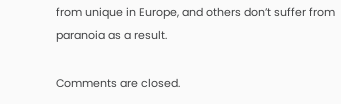from unique in Europe, and others don’t suffer from paranoia as a result.

Comments are closed.